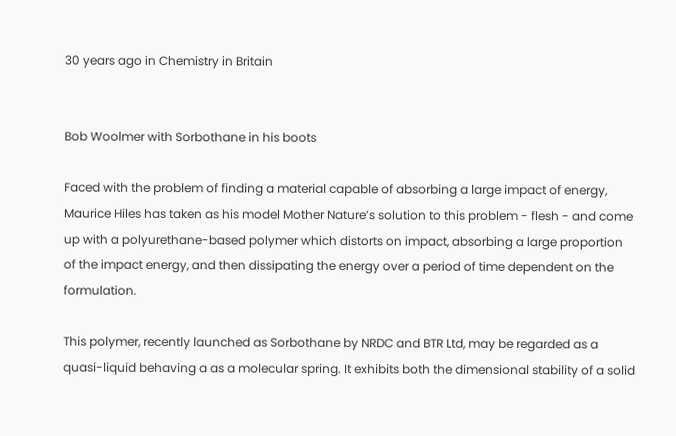30 years ago in Chemistry in Britain


Bob Woolmer with Sorbothane in his boots

Faced with the problem of finding a material capable of absorbing a large impact of energy, Maurice Hiles has taken as his model Mother Nature’s solution to this problem - flesh - and come up with a polyurethane-based polymer which distorts on impact, absorbing a large proportion of the impact energy, and then dissipating the energy over a period of time dependent on the formulation.

This polymer, recently launched as Sorbothane by NRDC and BTR Ltd, may be regarded as a quasi-liquid behaving a as a molecular spring. It exhibits both the dimensional stability of a solid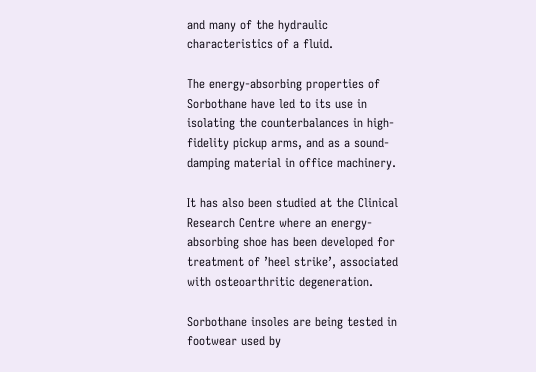and many of the hydraulic characteristics of a fluid.

The energy-absorbing properties of Sorbothane have led to its use in isolating the counterbalances in high-fidelity pickup arms, and as a sound-damping material in office machinery.

It has also been studied at the Clinical Research Centre where an energy-absorbing shoe has been developed for treatment of ’heel strike’, associated with osteoarthritic degeneration.

Sorbothane insoles are being tested in footwear used by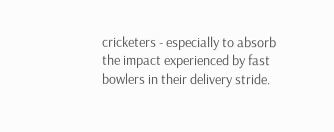cricketers - especially to absorb the impact experienced by fast bowlers in their delivery stride.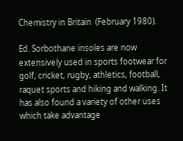Chemistry in Britain  (February 1980).

Ed. Sorbothane insoles are now extensively used in sports footwear for golf, cricket, rugby, athletics, football, raquet sports and hiking and walking. It has also found a variety of other uses which take advantage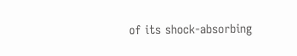of its shock-absorbing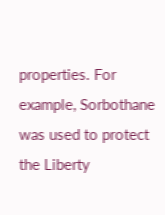properties. For example, Sorbothane was used to protect the Liberty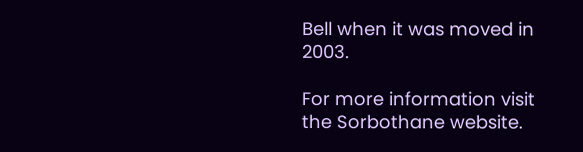Bell when it was moved in 2003.

For more information visit the Sorbothane website.